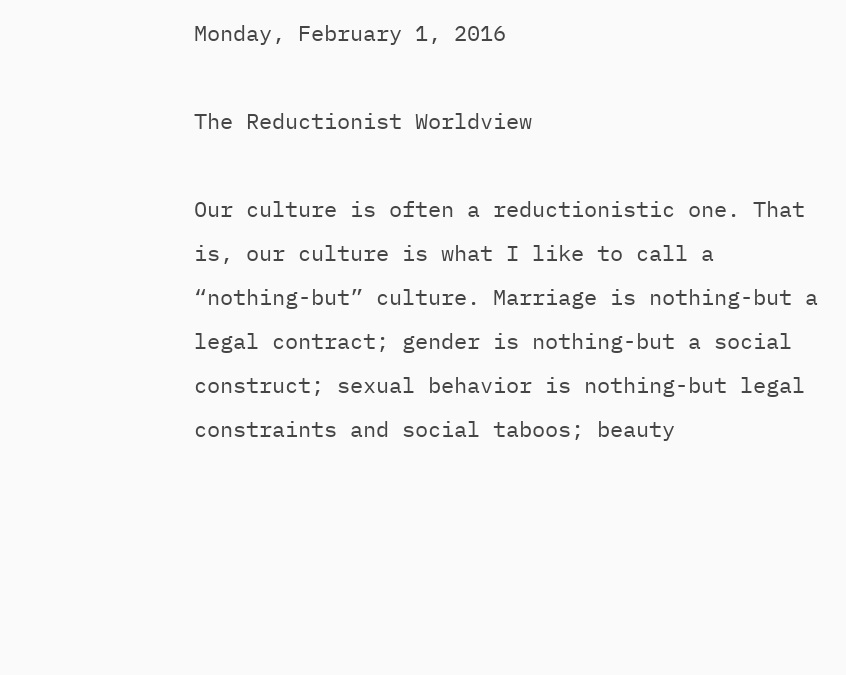Monday, February 1, 2016

The Reductionist Worldview

Our culture is often a reductionistic one. That is, our culture is what I like to call a “nothing-but” culture. Marriage is nothing-but a legal contract; gender is nothing-but a social construct; sexual behavior is nothing-but legal constraints and social taboos; beauty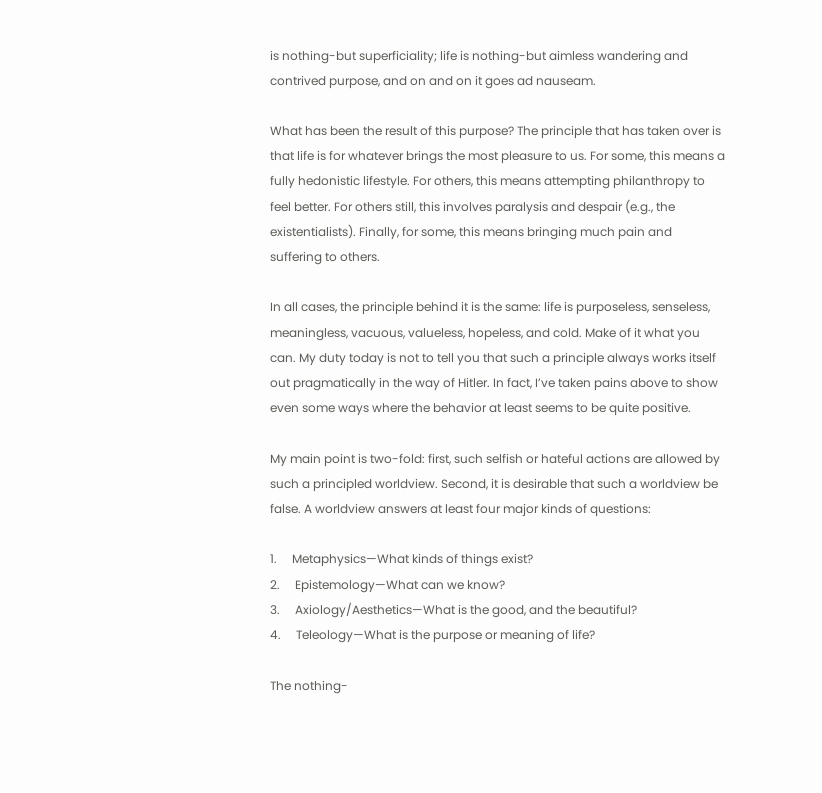is nothing-but superficiality; life is nothing-but aimless wandering and contrived purpose, and on and on it goes ad nauseam.

What has been the result of this purpose? The principle that has taken over is that life is for whatever brings the most pleasure to us. For some, this means a fully hedonistic lifestyle. For others, this means attempting philanthropy to feel better. For others still, this involves paralysis and despair (e.g., the existentialists). Finally, for some, this means bringing much pain and suffering to others.

In all cases, the principle behind it is the same: life is purposeless, senseless, meaningless, vacuous, valueless, hopeless, and cold. Make of it what you can. My duty today is not to tell you that such a principle always works itself out pragmatically in the way of Hitler. In fact, I’ve taken pains above to show even some ways where the behavior at least seems to be quite positive.

My main point is two-fold: first, such selfish or hateful actions are allowed by such a principled worldview. Second, it is desirable that such a worldview be false. A worldview answers at least four major kinds of questions:

1.     Metaphysics—What kinds of things exist?
2.     Epistemology—What can we know?
3.     Axiology/Aesthetics—What is the good, and the beautiful?
4.     Teleology—What is the purpose or meaning of life?

The nothing-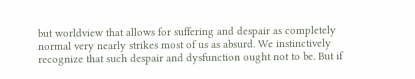but worldview that allows for suffering and despair as completely normal very nearly strikes most of us as absurd. We instinctively recognize that such despair and dysfunction ought not to be. But if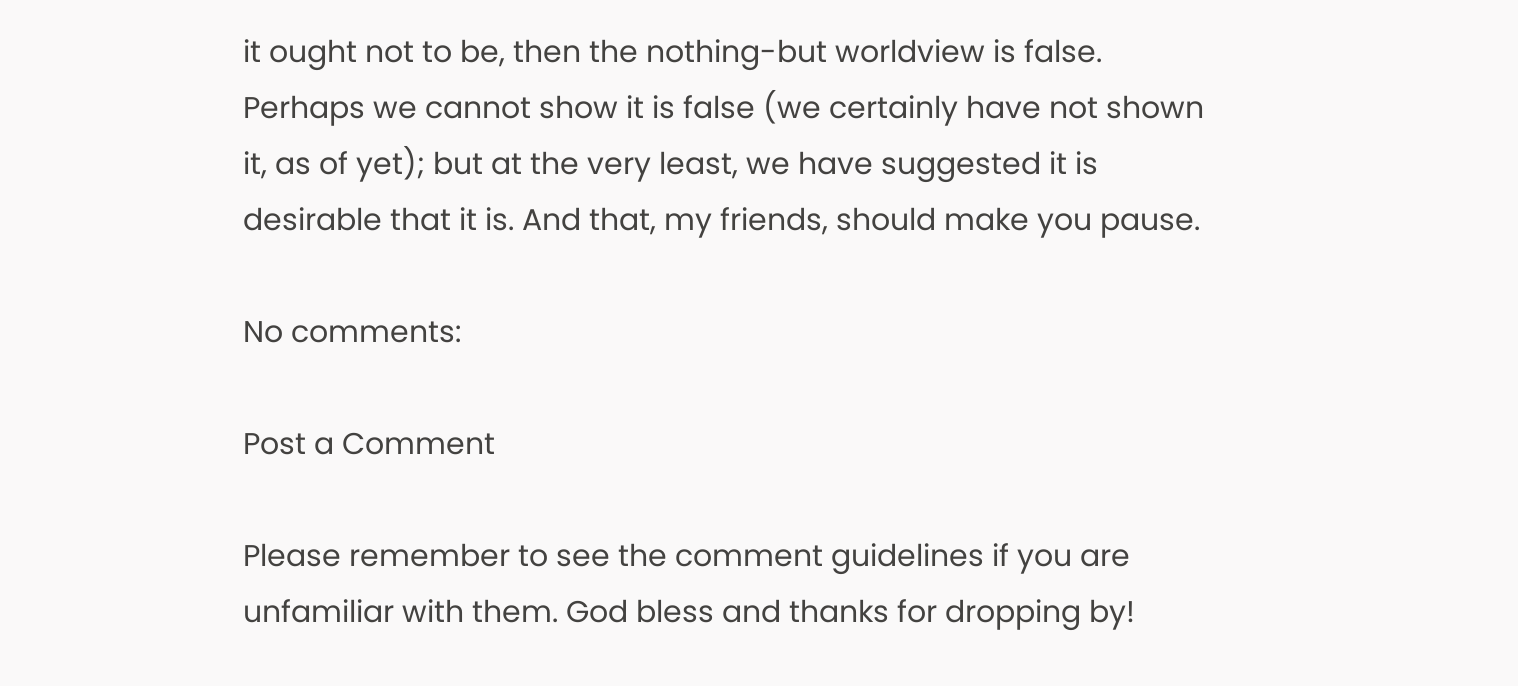it ought not to be, then the nothing-but worldview is false. Perhaps we cannot show it is false (we certainly have not shown it, as of yet); but at the very least, we have suggested it is desirable that it is. And that, my friends, should make you pause.

No comments:

Post a Comment

Please remember to see the comment guidelines if you are unfamiliar with them. God bless and thanks for dropping by!